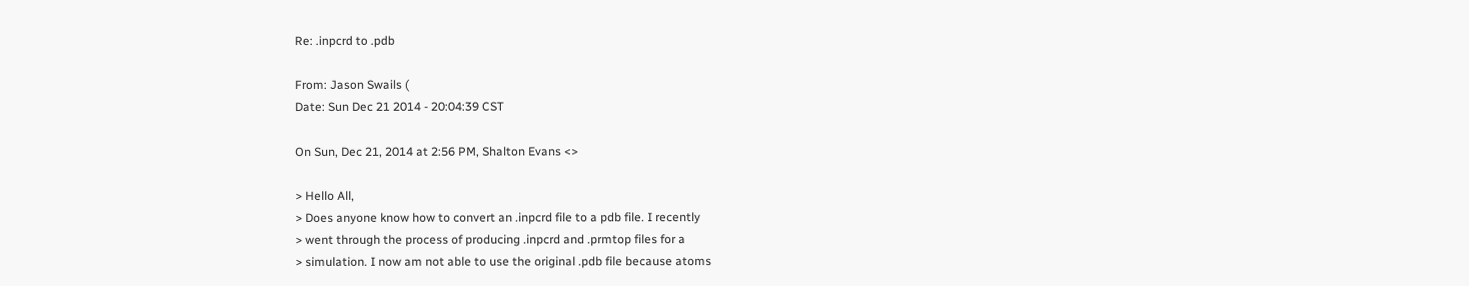Re: .inpcrd to .pdb

From: Jason Swails (
Date: Sun Dec 21 2014 - 20:04:39 CST

On Sun, Dec 21, 2014 at 2:56 PM, Shalton Evans <>

> Hello All,
> Does anyone know how to convert an .inpcrd file to a pdb file. I recently
> went through the process of producing .inpcrd and .prmtop files for a
> simulation. I now am not able to use the original .pdb file because atoms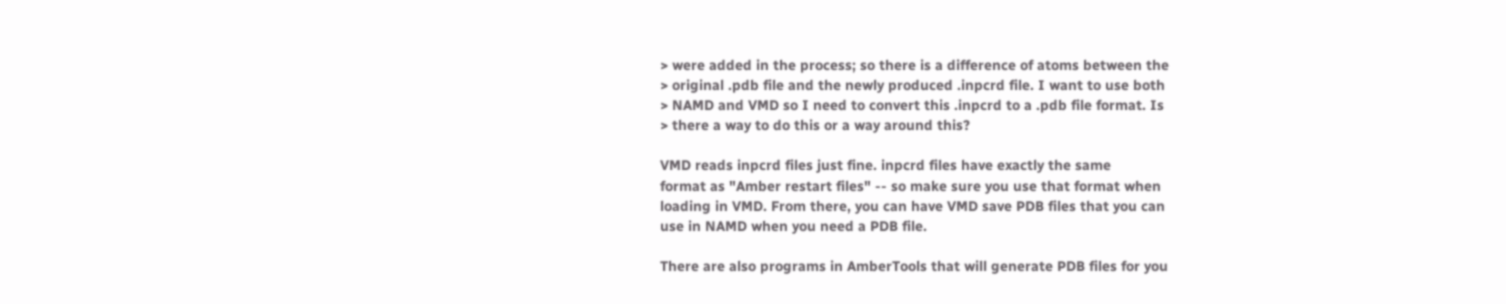> were added in the process; so there is a difference of atoms between the
> original .pdb file and the newly produced .inpcrd file. I want to use both
> NAMD and VMD so I need to convert this .inpcrd to a .pdb file format. Is
> there a way to do this or a way around this?

VMD reads inpcrd files just fine. inpcrd files have exactly the same
format as "Amber restart files" -- so make sure you use that format when
loading in VMD. From there, you can have VMD save PDB files that you can
use in NAMD when you need a PDB file.

There are also programs in AmberTools that will generate PDB files for you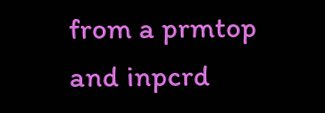from a prmtop and inpcrd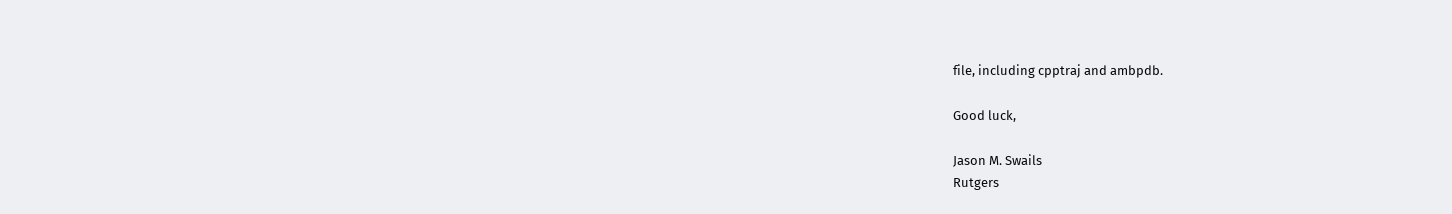file, including cpptraj and ambpdb.

Good luck,

Jason M. Swails
Rutgers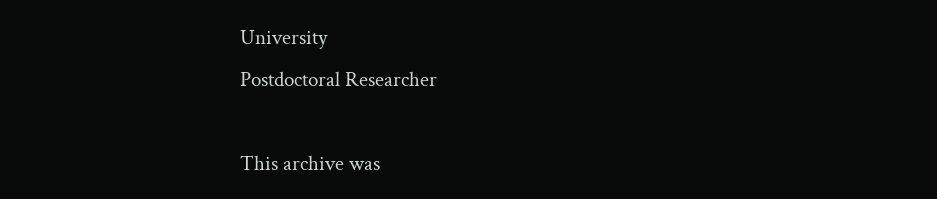University
Postdoctoral Researcher

This archive was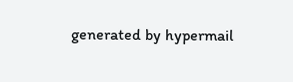generated by hypermail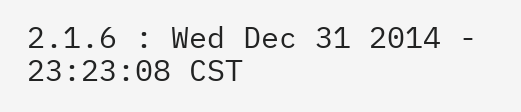2.1.6 : Wed Dec 31 2014 - 23:23:08 CST